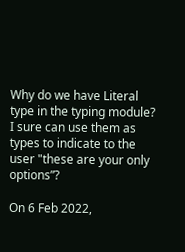Why do we have Literal type in the typing module? I sure can use them as types to indicate to the user "these are your only options”?

On 6 Feb 2022,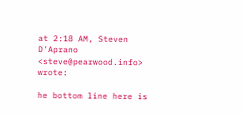at 2:18 AM, Steven D'Aprano <steve@pearwood.info> wrote:

he bottom line here is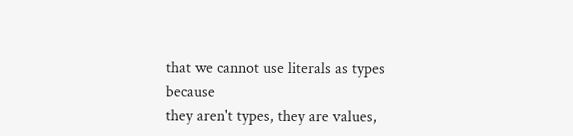that we cannot use literals as types because
they aren't types, they are values,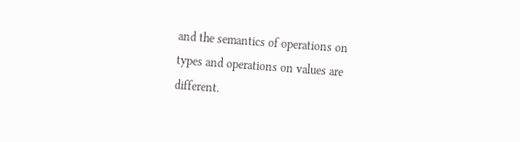and the semantics of operations on
types and operations on values are different.